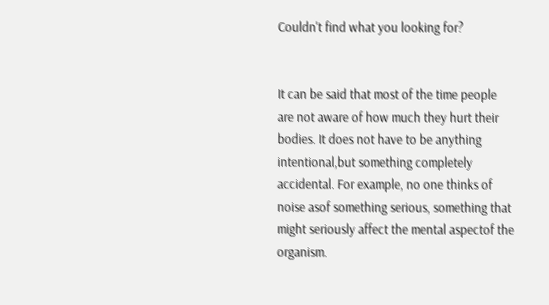Couldn't find what you looking for?


It can be said that most of the time people are not aware of how much they hurt their bodies. It does not have to be anything intentional,but something completely accidental. For example, no one thinks of noise asof something serious, something that might seriously affect the mental aspectof the organism.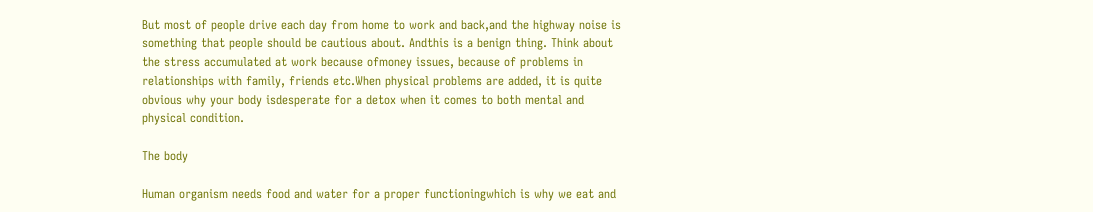But most of people drive each day from home to work and back,and the highway noise is something that people should be cautious about. Andthis is a benign thing. Think about the stress accumulated at work because ofmoney issues, because of problems in relationships with family, friends etc.When physical problems are added, it is quite obvious why your body isdesperate for a detox when it comes to both mental and physical condition.

The body

Human organism needs food and water for a proper functioningwhich is why we eat and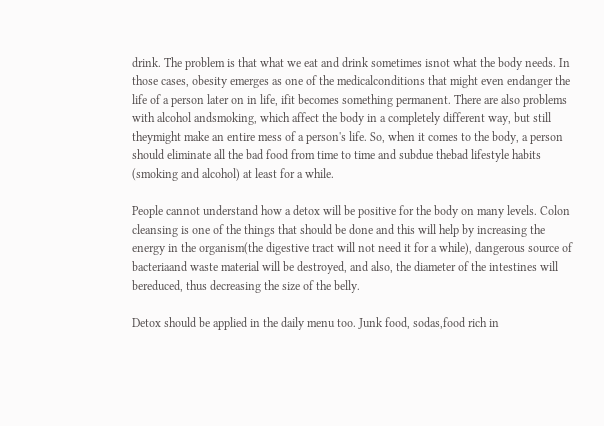drink. The problem is that what we eat and drink sometimes isnot what the body needs. In those cases, obesity emerges as one of the medicalconditions that might even endanger the life of a person later on in life, ifit becomes something permanent. There are also problems with alcohol andsmoking, which affect the body in a completely different way, but still theymight make an entire mess of a person's life. So, when it comes to the body, a person should eliminate all the bad food from time to time and subdue thebad lifestyle habits (smoking and alcohol) at least for a while.

People cannot understand how a detox will be positive for the body on many levels. Colon cleansing is one of the things that should be done and this will help by increasing the energy in the organism(the digestive tract will not need it for a while), dangerous source of bacteriaand waste material will be destroyed, and also, the diameter of the intestines will bereduced, thus decreasing the size of the belly.

Detox should be applied in the daily menu too. Junk food, sodas,food rich in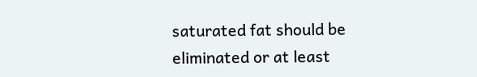saturated fat should be eliminated or at least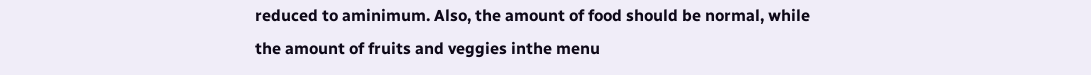reduced to aminimum. Also, the amount of food should be normal, while the amount of fruits and veggies inthe menu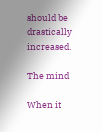should be drastically increased.

The mind

When it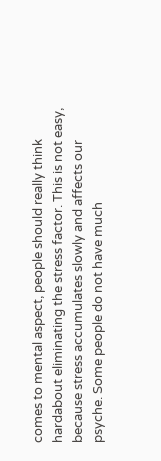comes to mental aspect, people should really think hardabout eliminating the stress factor. This is not easy, because stress accumulates slowly and affects our psyche. Some people do not have much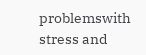problemswith stress and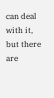can deal with it, but there are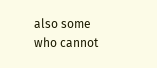also some who cannot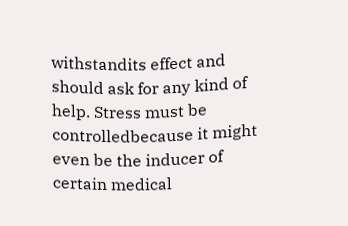withstandits effect and should ask for any kind of help. Stress must be controlledbecause it might even be the inducer of certain medical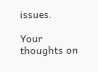issues.

Your thoughts on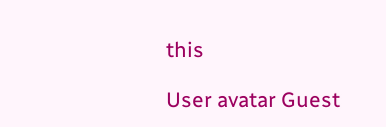this

User avatar Guest